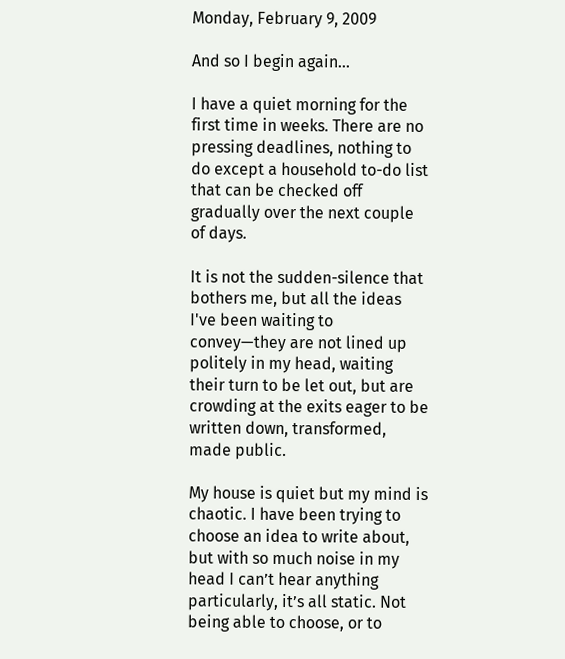Monday, February 9, 2009

And so I begin again...

I have a quiet morning for the first time in weeks. There are no pressing deadlines, nothing to do except a household to-do list that can be checked off gradually over the next couple of days.

It is not the sudden-silence that bothers me, but all the ideas I've been waiting to convey—they are not lined up politely in my head, waiting their turn to be let out, but are crowding at the exits eager to be written down, transformed, made public.

My house is quiet but my mind is chaotic. I have been trying to choose an idea to write about, but with so much noise in my head I can’t hear anything particularly, it’s all static. Not being able to choose, or to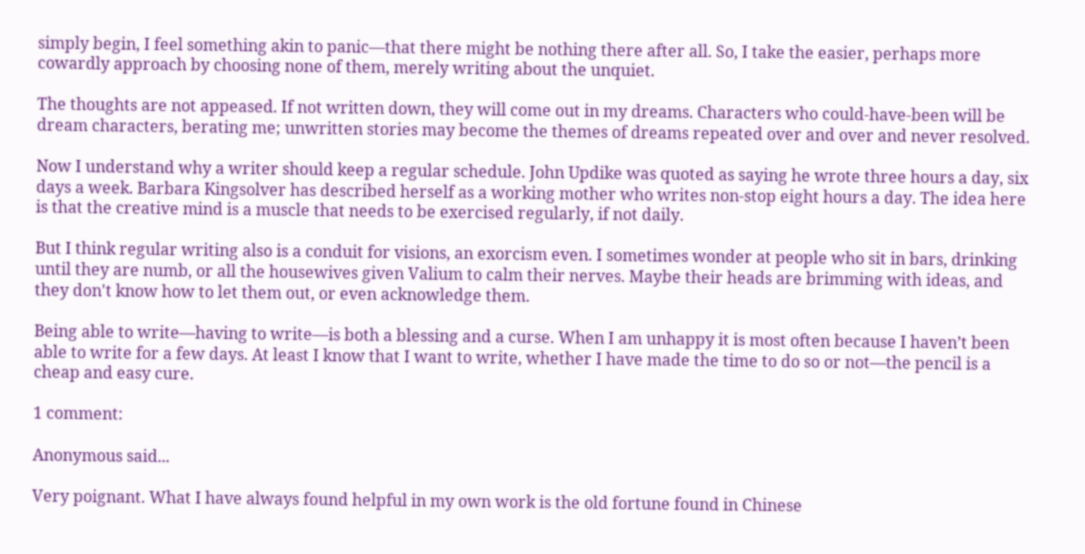simply begin, I feel something akin to panic—that there might be nothing there after all. So, I take the easier, perhaps more cowardly approach by choosing none of them, merely writing about the unquiet.

The thoughts are not appeased. If not written down, they will come out in my dreams. Characters who could-have-been will be dream characters, berating me; unwritten stories may become the themes of dreams repeated over and over and never resolved.

Now I understand why a writer should keep a regular schedule. John Updike was quoted as saying he wrote three hours a day, six days a week. Barbara Kingsolver has described herself as a working mother who writes non-stop eight hours a day. The idea here is that the creative mind is a muscle that needs to be exercised regularly, if not daily.

But I think regular writing also is a conduit for visions, an exorcism even. I sometimes wonder at people who sit in bars, drinking until they are numb, or all the housewives given Valium to calm their nerves. Maybe their heads are brimming with ideas, and they don't know how to let them out, or even acknowledge them.

Being able to write—having to write—is both a blessing and a curse. When I am unhappy it is most often because I haven’t been able to write for a few days. At least I know that I want to write, whether I have made the time to do so or not—the pencil is a cheap and easy cure.

1 comment:

Anonymous said...

Very poignant. What I have always found helpful in my own work is the old fortune found in Chinese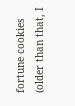fortune cookies (older than that, I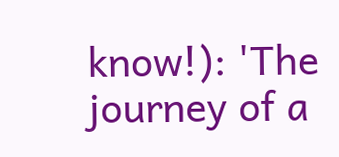know!): 'The journey of a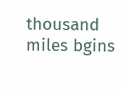thousand miles bgins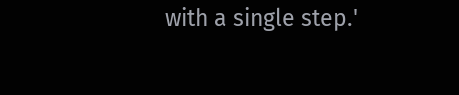with a single step.'